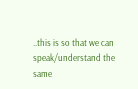..this is so that we can speak/understand the same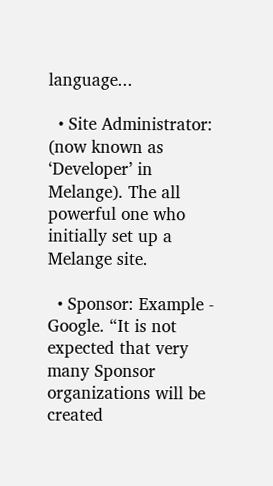language...

  • Site Administrator: (now known as ‘Developer’ in Melange). The all powerful one who initially set up a Melange site.

  • Sponsor: Example - Google. “It is not expected that very many Sponsor organizations will be created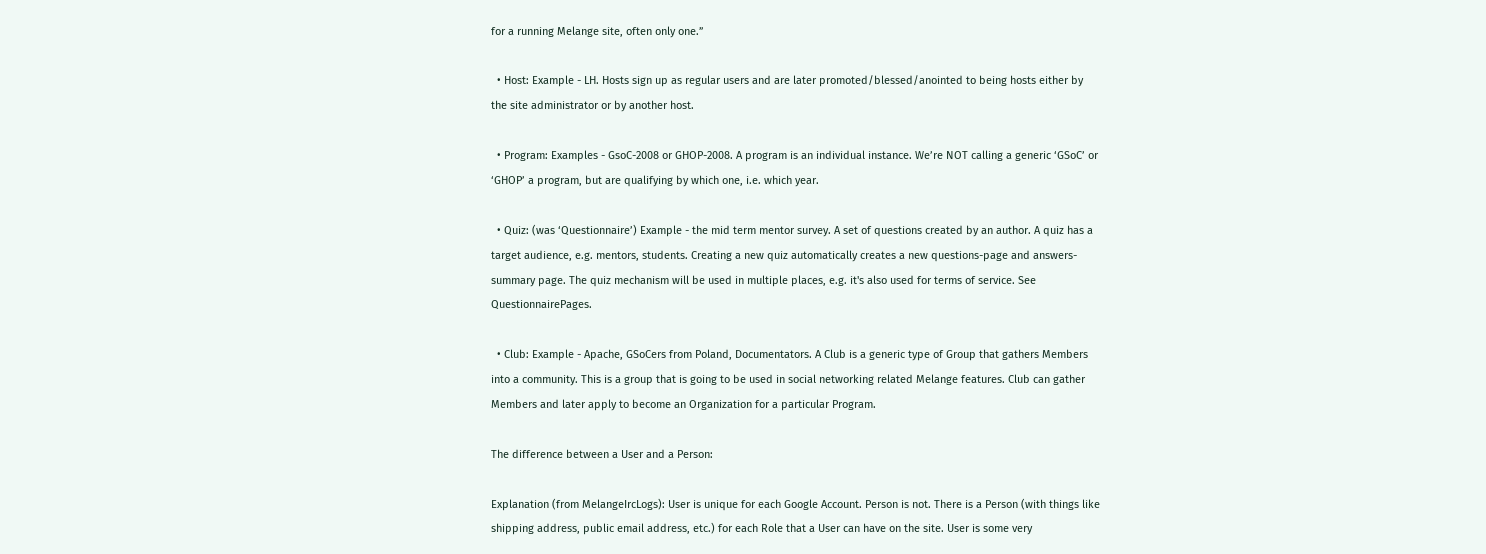for a running Melange site, often only one.”

  • Host: Example - LH. Hosts sign up as regular users and are later promoted/blessed/anointed to being hosts either by the site administrator or by another host.

  • Program: Examples - GsoC-2008 or GHOP-2008. A program is an individual instance. We’re NOT calling a generic ‘GSoC’ or ‘GHOP’ a program, but are qualifying by which one, i.e. which year.

  • Quiz: (was ‘Questionnaire’) Example - the mid term mentor survey. A set of questions created by an author. A quiz has a target audience, e.g. mentors, students. Creating a new quiz automatically creates a new questions-page and answers-summary page. The quiz mechanism will be used in multiple places, e.g. it's also used for terms of service. See QuestionnairePages.

  • Club: Example - Apache, GSoCers from Poland, Documentators. A Club is a generic type of Group that gathers Members into a community. This is a group that is going to be used in social networking related Melange features. Club can gather Members and later apply to become an Organization for a particular Program.

The difference between a User and a Person:

Explanation (from MelangeIrcLogs): User is unique for each Google Account. Person is not. There is a Person (with things like shipping address, public email address, etc.) for each Role that a User can have on the site. User is some very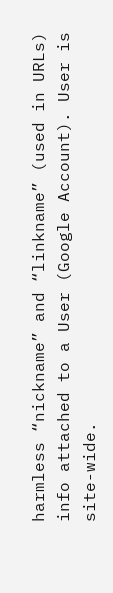harmless “nickname” and “linkname” (used in URLs) info attached to a User (Google Account). User is site-wide.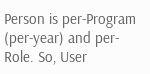Person is per-Program (per-year) and per-Role. So, User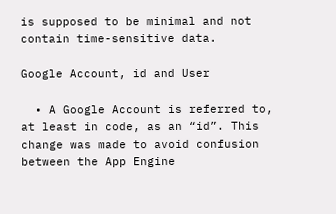is supposed to be minimal and not contain time-sensitive data.

Google Account, id and User

  • A Google Account is referred to, at least in code, as an “id”. This change was made to avoid confusion between the App Engine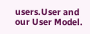users.User and our User Model.